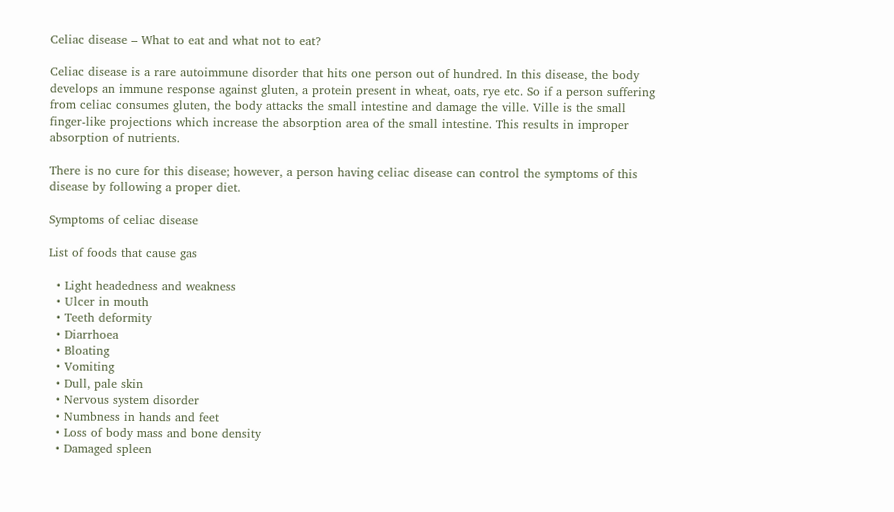Celiac disease – What to eat and what not to eat?

Celiac disease is a rare autoimmune disorder that hits one person out of hundred. In this disease, the body develops an immune response against gluten, a protein present in wheat, oats, rye etc. So if a person suffering from celiac consumes gluten, the body attacks the small intestine and damage the ville. Ville is the small finger-like projections which increase the absorption area of the small intestine. This results in improper absorption of nutrients.

There is no cure for this disease; however, a person having celiac disease can control the symptoms of this disease by following a proper diet.

Symptoms of celiac disease

List of foods that cause gas

  • Light headedness and weakness
  • Ulcer in mouth
  • Teeth deformity
  • Diarrhoea
  • Bloating
  • Vomiting
  • Dull, pale skin
  • Nervous system disorder
  • Numbness in hands and feet
  • Loss of body mass and bone density
  • Damaged spleen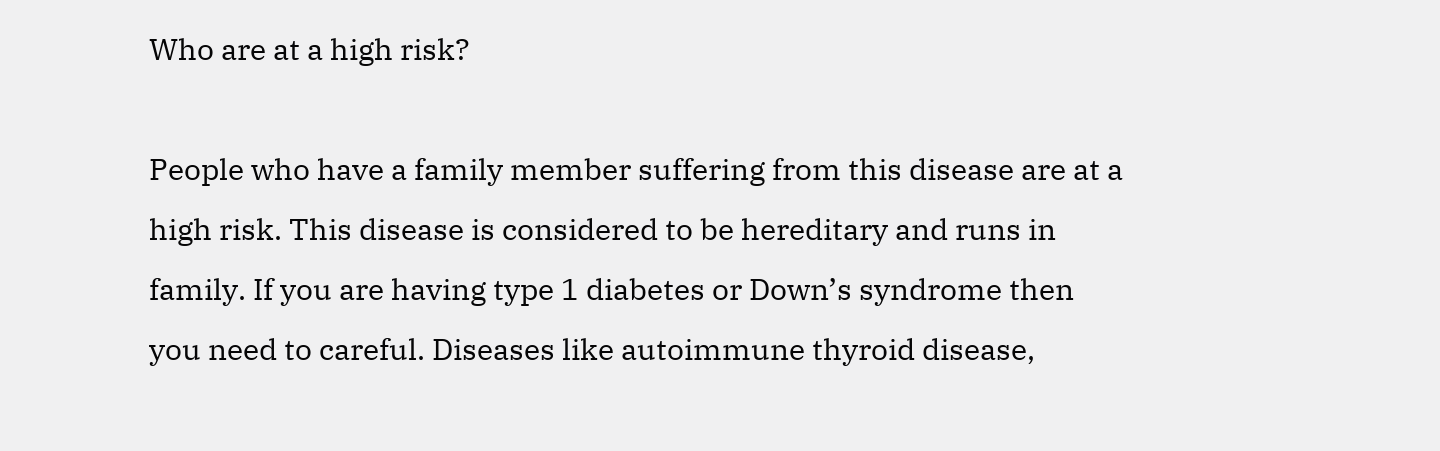Who are at a high risk?

People who have a family member suffering from this disease are at a high risk. This disease is considered to be hereditary and runs in family. If you are having type 1 diabetes or Down’s syndrome then you need to careful. Diseases like autoimmune thyroid disease,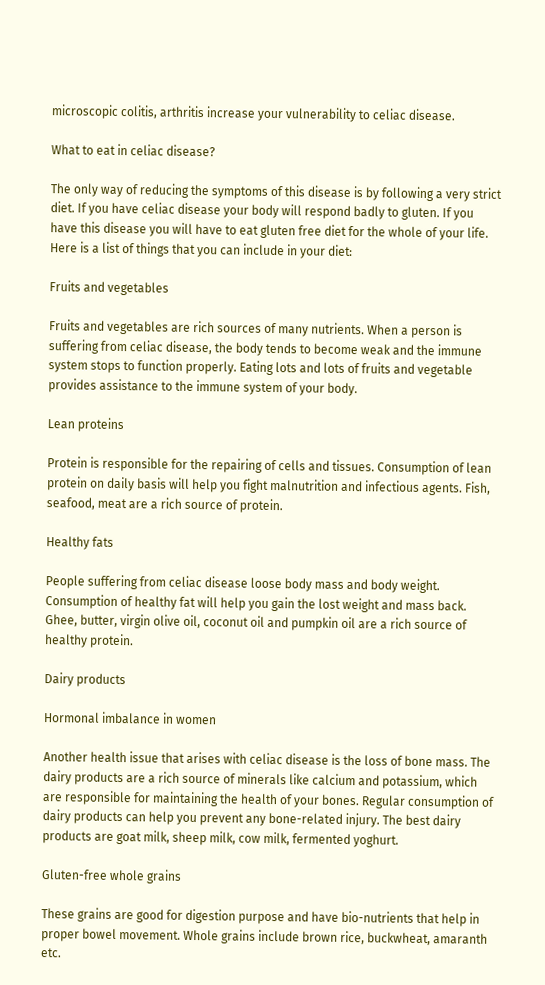microscopic colitis, arthritis increase your vulnerability to celiac disease.

What to eat in celiac disease?

The only way of reducing the symptoms of this disease is by following a very strict diet. If you have celiac disease your body will respond badly to gluten. If you have this disease you will have to eat gluten free diet for the whole of your life. Here is a list of things that you can include in your diet:

Fruits and vegetables

Fruits and vegetables are rich sources of many nutrients. When a person is suffering from celiac disease, the body tends to become weak and the immune system stops to function properly. Eating lots and lots of fruits and vegetable provides assistance to the immune system of your body.

Lean proteins

Protein is responsible for the repairing of cells and tissues. Consumption of lean protein on daily basis will help you fight malnutrition and infectious agents. Fish, seafood, meat are a rich source of protein.

Healthy fats

People suffering from celiac disease loose body mass and body weight. Consumption of healthy fat will help you gain the lost weight and mass back. Ghee, butter, virgin olive oil, coconut oil and pumpkin oil are a rich source of healthy protein.

Dairy products

Hormonal imbalance in women

Another health issue that arises with celiac disease is the loss of bone mass. The dairy products are a rich source of minerals like calcium and potassium, which are responsible for maintaining the health of your bones. Regular consumption of dairy products can help you prevent any bone-related injury. The best dairy products are goat milk, sheep milk, cow milk, fermented yoghurt.

Gluten-free whole grains

These grains are good for digestion purpose and have bio-nutrients that help in proper bowel movement. Whole grains include brown rice, buckwheat, amaranth etc.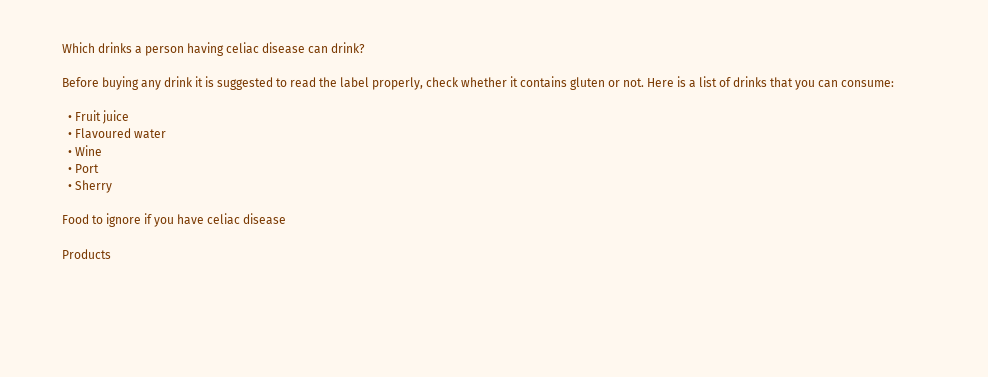Which drinks a person having celiac disease can drink?

Before buying any drink it is suggested to read the label properly, check whether it contains gluten or not. Here is a list of drinks that you can consume:

  • Fruit juice
  • Flavoured water
  • Wine
  • Port
  • Sherry

Food to ignore if you have celiac disease

Products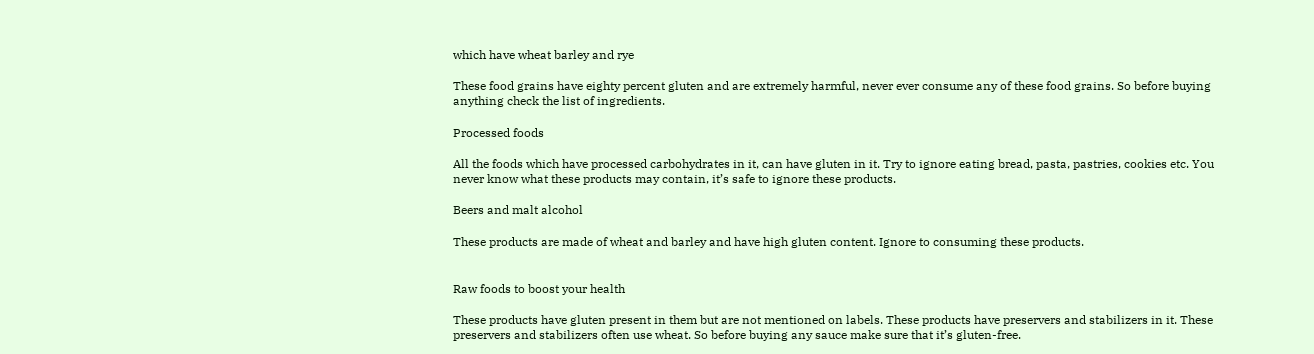which have wheat barley and rye

These food grains have eighty percent gluten and are extremely harmful, never ever consume any of these food grains. So before buying anything check the list of ingredients.

Processed foods

All the foods which have processed carbohydrates in it, can have gluten in it. Try to ignore eating bread, pasta, pastries, cookies etc. You never know what these products may contain, it’s safe to ignore these products.

Beers and malt alcohol

These products are made of wheat and barley and have high gluten content. Ignore to consuming these products.


Raw foods to boost your health

These products have gluten present in them but are not mentioned on labels. These products have preservers and stabilizers in it. These preservers and stabilizers often use wheat. So before buying any sauce make sure that it’s gluten-free.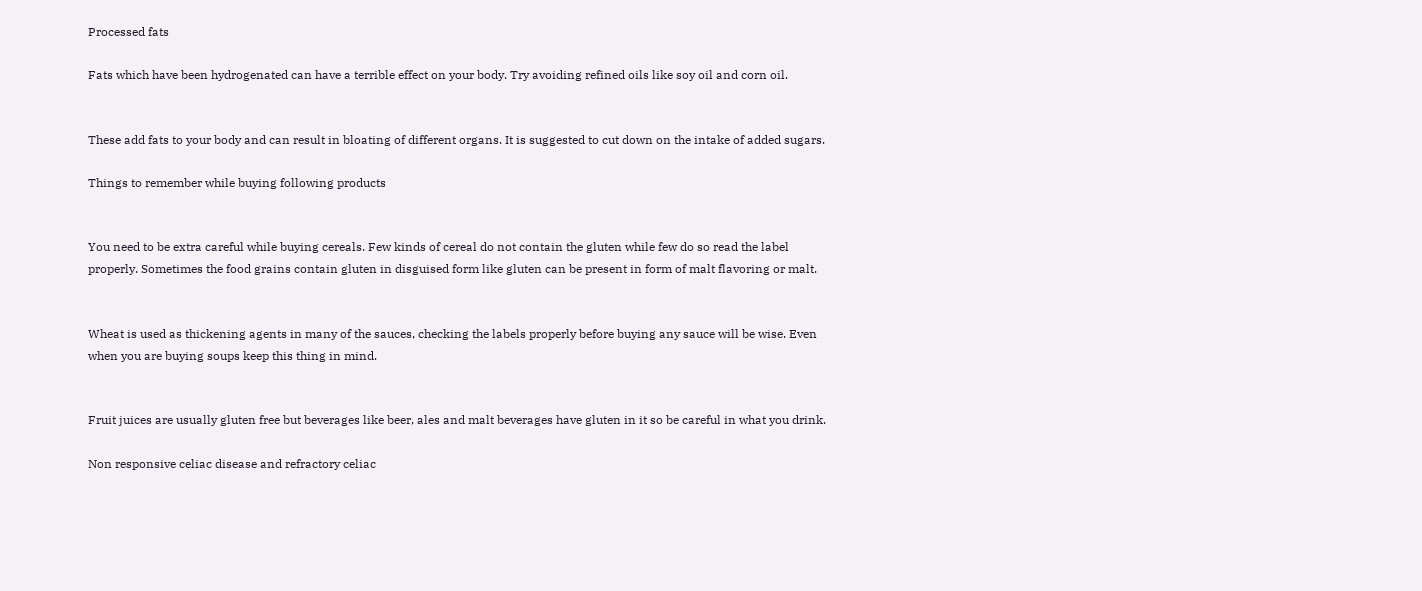Processed fats

Fats which have been hydrogenated can have a terrible effect on your body. Try avoiding refined oils like soy oil and corn oil.


These add fats to your body and can result in bloating of different organs. It is suggested to cut down on the intake of added sugars.

Things to remember while buying following products


You need to be extra careful while buying cereals. Few kinds of cereal do not contain the gluten while few do so read the label properly. Sometimes the food grains contain gluten in disguised form like gluten can be present in form of malt flavoring or malt.


Wheat is used as thickening agents in many of the sauces, checking the labels properly before buying any sauce will be wise. Even when you are buying soups keep this thing in mind.


Fruit juices are usually gluten free but beverages like beer, ales and malt beverages have gluten in it so be careful in what you drink.

Non responsive celiac disease and refractory celiac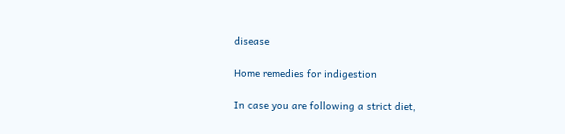disease

Home remedies for indigestion

In case you are following a strict diet,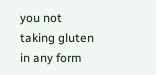you not taking gluten in any form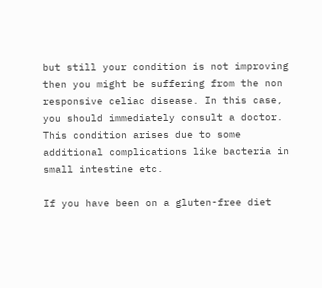but still your condition is not improving then you might be suffering from the non responsive celiac disease. In this case, you should immediately consult a doctor. This condition arises due to some additional complications like bacteria in small intestine etc.

If you have been on a gluten-free diet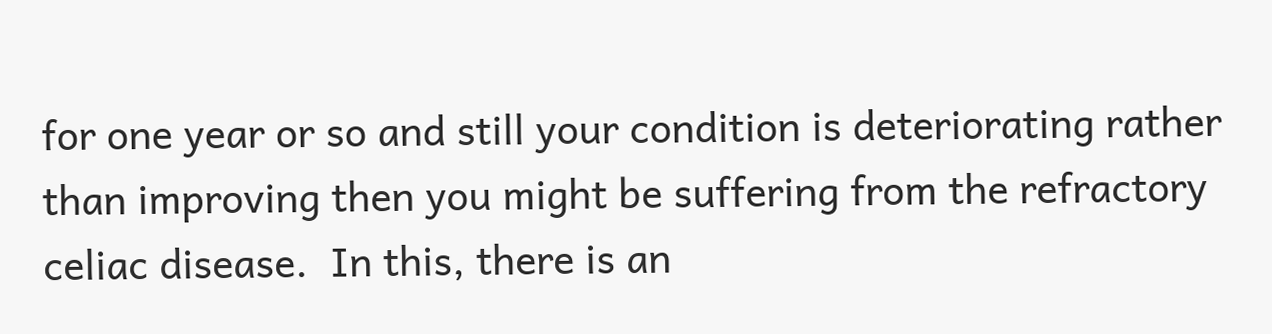for one year or so and still your condition is deteriorating rather than improving then you might be suffering from the refractory celiac disease.  In this, there is an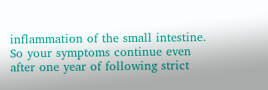inflammation of the small intestine. So your symptoms continue even after one year of following strict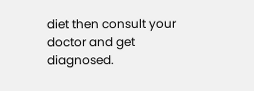diet then consult your doctor and get diagnosed.